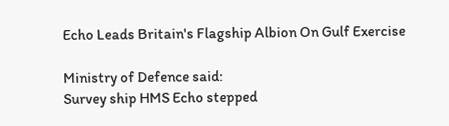Echo Leads Britain's Flagship Albion On Gulf Exercise

Ministry of Defence said:
Survey ship HMS Echo stepped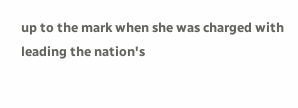up to the mark when she was charged with leading the nation's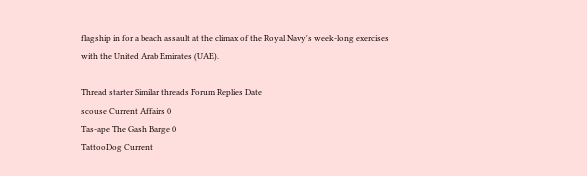flagship in for a beach assault at the climax of the Royal Navy's week-long exercises with the United Arab Emirates (UAE).

Thread starter Similar threads Forum Replies Date
scouse Current Affairs 0
Tas-ape The Gash Barge 0
TattooDog Current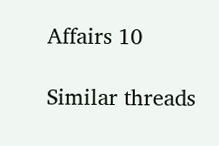Affairs 10

Similar threads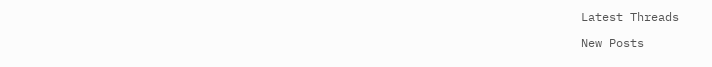Latest Threads

New Posts